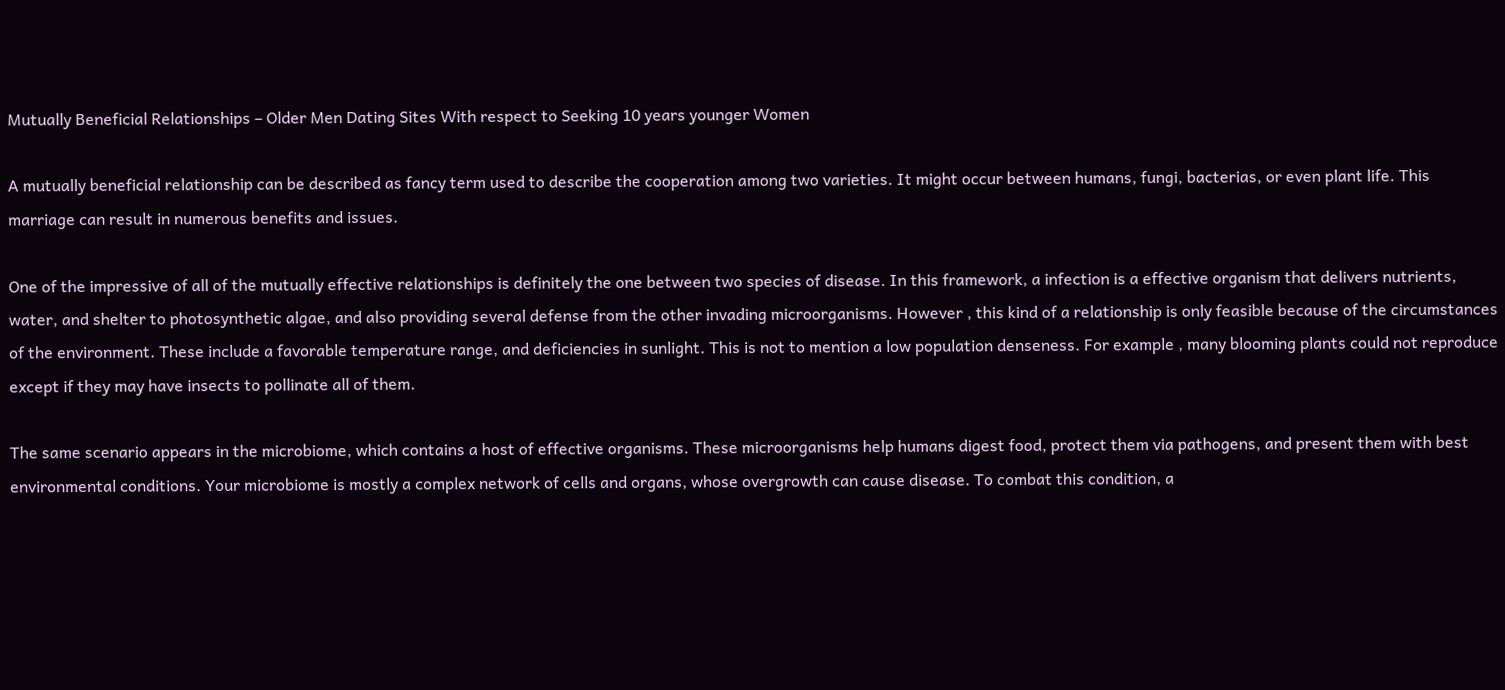Mutually Beneficial Relationships – Older Men Dating Sites With respect to Seeking 10 years younger Women

A mutually beneficial relationship can be described as fancy term used to describe the cooperation among two varieties. It might occur between humans, fungi, bacterias, or even plant life. This marriage can result in numerous benefits and issues.

One of the impressive of all of the mutually effective relationships is definitely the one between two species of disease. In this framework, a infection is a effective organism that delivers nutrients, water, and shelter to photosynthetic algae, and also providing several defense from the other invading microorganisms. However , this kind of a relationship is only feasible because of the circumstances of the environment. These include a favorable temperature range, and deficiencies in sunlight. This is not to mention a low population denseness. For example , many blooming plants could not reproduce except if they may have insects to pollinate all of them.

The same scenario appears in the microbiome, which contains a host of effective organisms. These microorganisms help humans digest food, protect them via pathogens, and present them with best environmental conditions. Your microbiome is mostly a complex network of cells and organs, whose overgrowth can cause disease. To combat this condition, a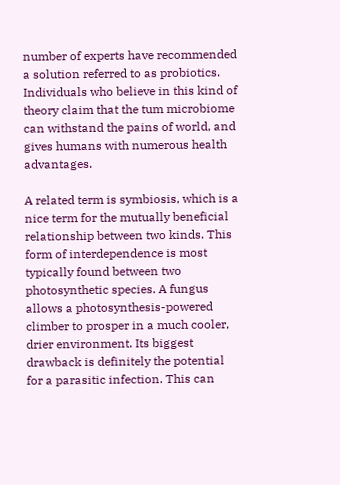number of experts have recommended a solution referred to as probiotics. Individuals who believe in this kind of theory claim that the tum microbiome can withstand the pains of world, and gives humans with numerous health advantages.

A related term is symbiosis, which is a nice term for the mutually beneficial relationship between two kinds. This form of interdependence is most typically found between two photosynthetic species. A fungus allows a photosynthesis-powered climber to prosper in a much cooler, drier environment. Its biggest drawback is definitely the potential for a parasitic infection. This can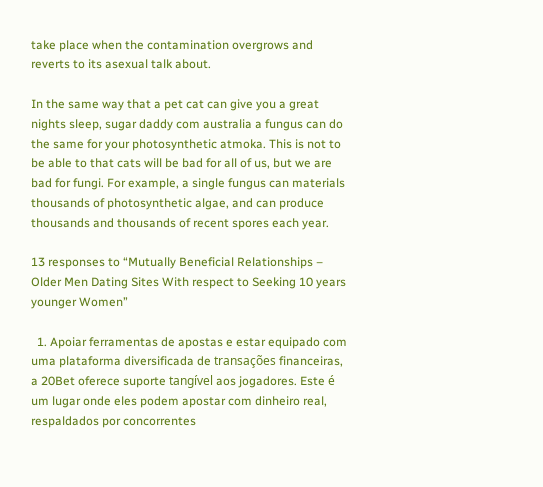take place when the contamination overgrows and reverts to its asexual talk about.

In the same way that a pet cat can give you a great nights sleep, sugar daddy com australia a fungus can do the same for your photosynthetic atmoka. This is not to be able to that cats will be bad for all of us, but we are bad for fungi. For example, a single fungus can materials thousands of photosynthetic algae, and can produce thousands and thousands of recent spores each year.

13 responses to “Mutually Beneficial Relationships – Older Men Dating Sites With respect to Seeking 10 years younger Women”

  1. Apoiar ferramentas de apostas e estar equipado com uma plataforma diversificada de transações financeiras, a 20Bet oferece suporte tangível aos jogadores. Este é um lugar onde eles podem apostar com dinheiro real, respaldados por concorrentes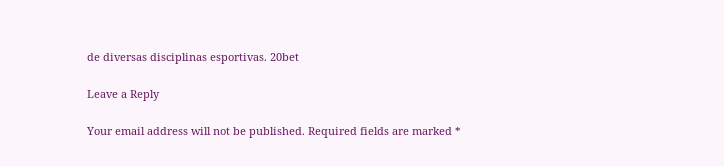de diversas disciplinas esportivas. 20bet

Leave a Reply

Your email address will not be published. Required fields are marked *